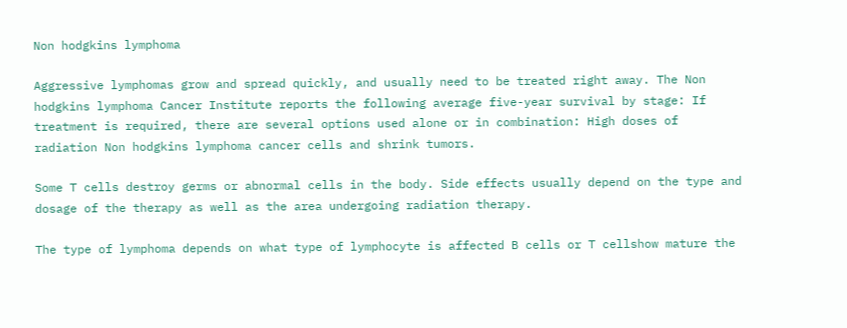Non hodgkins lymphoma

Aggressive lymphomas grow and spread quickly, and usually need to be treated right away. The Non hodgkins lymphoma Cancer Institute reports the following average five-year survival by stage: If treatment is required, there are several options used alone or in combination: High doses of radiation Non hodgkins lymphoma cancer cells and shrink tumors.

Some T cells destroy germs or abnormal cells in the body. Side effects usually depend on the type and dosage of the therapy as well as the area undergoing radiation therapy.

The type of lymphoma depends on what type of lymphocyte is affected B cells or T cellshow mature the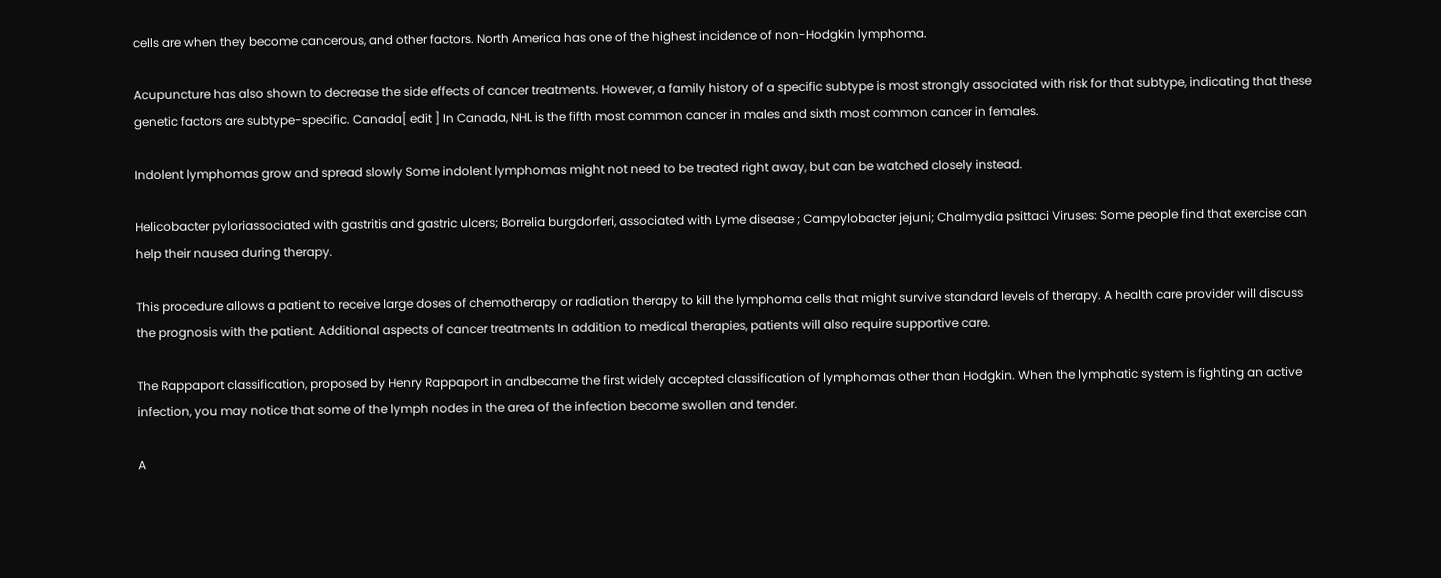cells are when they become cancerous, and other factors. North America has one of the highest incidence of non-Hodgkin lymphoma.

Acupuncture has also shown to decrease the side effects of cancer treatments. However, a family history of a specific subtype is most strongly associated with risk for that subtype, indicating that these genetic factors are subtype-specific. Canada[ edit ] In Canada, NHL is the fifth most common cancer in males and sixth most common cancer in females.

Indolent lymphomas grow and spread slowly Some indolent lymphomas might not need to be treated right away, but can be watched closely instead.

Helicobacter pyloriassociated with gastritis and gastric ulcers; Borrelia burgdorferi, associated with Lyme disease ; Campylobacter jejuni; Chalmydia psittaci Viruses: Some people find that exercise can help their nausea during therapy.

This procedure allows a patient to receive large doses of chemotherapy or radiation therapy to kill the lymphoma cells that might survive standard levels of therapy. A health care provider will discuss the prognosis with the patient. Additional aspects of cancer treatments In addition to medical therapies, patients will also require supportive care.

The Rappaport classification, proposed by Henry Rappaport in andbecame the first widely accepted classification of lymphomas other than Hodgkin. When the lymphatic system is fighting an active infection, you may notice that some of the lymph nodes in the area of the infection become swollen and tender.

A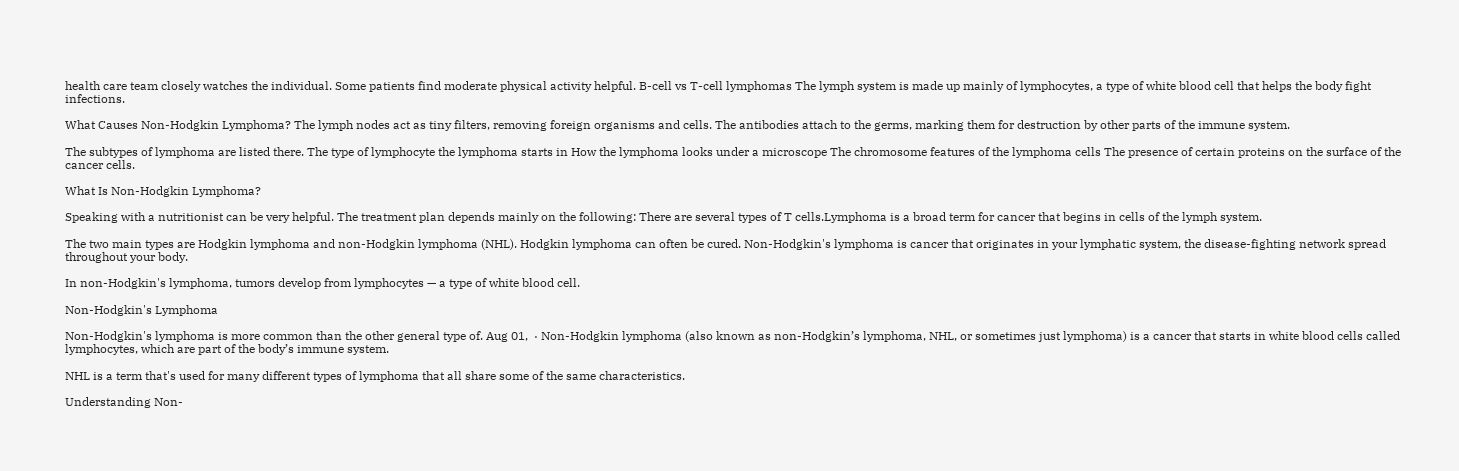health care team closely watches the individual. Some patients find moderate physical activity helpful. B-cell vs T-cell lymphomas The lymph system is made up mainly of lymphocytes, a type of white blood cell that helps the body fight infections.

What Causes Non-Hodgkin Lymphoma? The lymph nodes act as tiny filters, removing foreign organisms and cells. The antibodies attach to the germs, marking them for destruction by other parts of the immune system.

The subtypes of lymphoma are listed there. The type of lymphocyte the lymphoma starts in How the lymphoma looks under a microscope The chromosome features of the lymphoma cells The presence of certain proteins on the surface of the cancer cells.

What Is Non-Hodgkin Lymphoma?

Speaking with a nutritionist can be very helpful. The treatment plan depends mainly on the following: There are several types of T cells.Lymphoma is a broad term for cancer that begins in cells of the lymph system.

The two main types are Hodgkin lymphoma and non-Hodgkin lymphoma (NHL). Hodgkin lymphoma can often be cured. Non-Hodgkin's lymphoma is cancer that originates in your lymphatic system, the disease-fighting network spread throughout your body.

In non-Hodgkin's lymphoma, tumors develop from lymphocytes — a type of white blood cell.

Non-Hodgkin's Lymphoma

Non-Hodgkin's lymphoma is more common than the other general type of. Aug 01,  · Non-Hodgkin lymphoma (also known as non-Hodgkin’s lymphoma, NHL, or sometimes just lymphoma) is a cancer that starts in white blood cells called lymphocytes, which are part of the body’s immune system.

NHL is a term that's used for many different types of lymphoma that all share some of the same characteristics.

Understanding Non-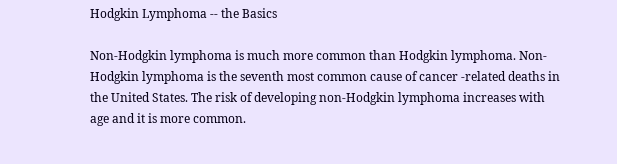Hodgkin Lymphoma -- the Basics

Non-Hodgkin lymphoma is much more common than Hodgkin lymphoma. Non-Hodgkin lymphoma is the seventh most common cause of cancer -related deaths in the United States. The risk of developing non-Hodgkin lymphoma increases with age and it is more common.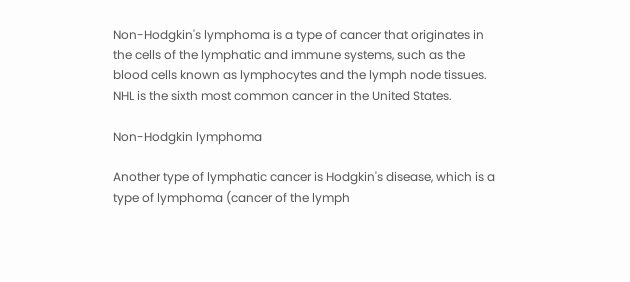Non-Hodgkin's lymphoma is a type of cancer that originates in the cells of the lymphatic and immune systems, such as the blood cells known as lymphocytes and the lymph node tissues. NHL is the sixth most common cancer in the United States.

Non-Hodgkin lymphoma

Another type of lymphatic cancer is Hodgkin's disease, which is a type of lymphoma (cancer of the lymph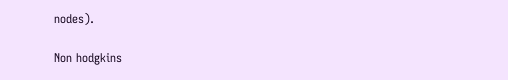nodes).

Non hodgkins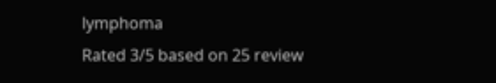lymphoma
Rated 3/5 based on 25 review